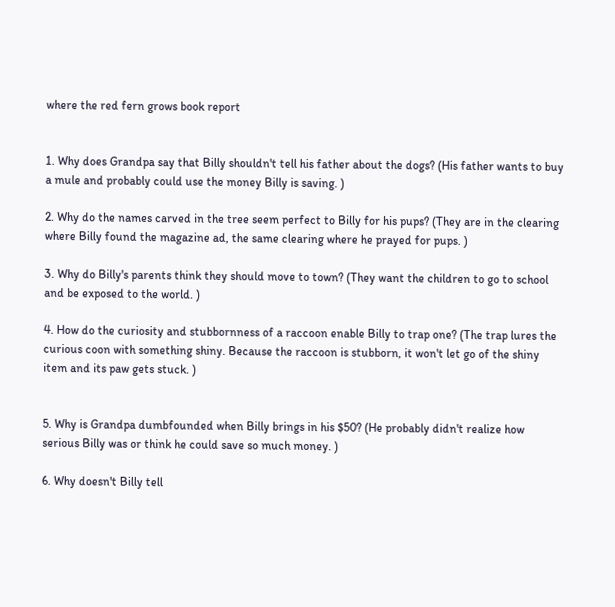where the red fern grows book report


1. Why does Grandpa say that Billy shouldn't tell his father about the dogs? (His father wants to buy a mule and probably could use the money Billy is saving. )

2. Why do the names carved in the tree seem perfect to Billy for his pups? (They are in the clearing where Billy found the magazine ad, the same clearing where he prayed for pups. )

3. Why do Billy's parents think they should move to town? (They want the children to go to school and be exposed to the world. )

4. How do the curiosity and stubbornness of a raccoon enable Billy to trap one? (The trap lures the curious coon with something shiny. Because the raccoon is stubborn, it won't let go of the shiny item and its paw gets stuck. )


5. Why is Grandpa dumbfounded when Billy brings in his $50? (He probably didn't realize how serious Billy was or think he could save so much money. )

6. Why doesn't Billy tell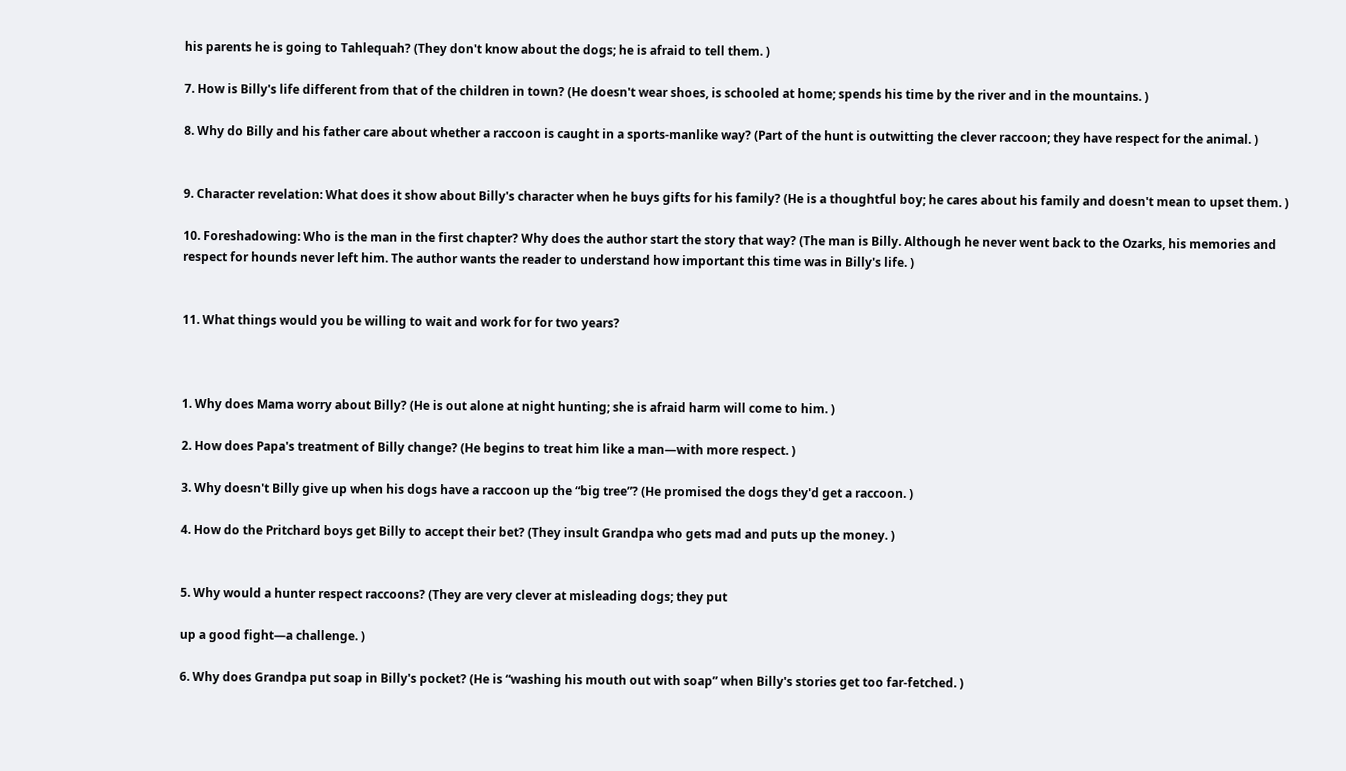his parents he is going to Tahlequah? (They don't know about the dogs; he is afraid to tell them. )

7. How is Billy's life different from that of the children in town? (He doesn't wear shoes, is schooled at home; spends his time by the river and in the mountains. )

8. Why do Billy and his father care about whether a raccoon is caught in a sports-manlike way? (Part of the hunt is outwitting the clever raccoon; they have respect for the animal. )


9. Character revelation: What does it show about Billy's character when he buys gifts for his family? (He is a thoughtful boy; he cares about his family and doesn't mean to upset them. )

10. Foreshadowing: Who is the man in the first chapter? Why does the author start the story that way? (The man is Billy. Although he never went back to the Ozarks, his memories and respect for hounds never left him. The author wants the reader to understand how important this time was in Billy's life. )


11. What things would you be willing to wait and work for for two years?



1. Why does Mama worry about Billy? (He is out alone at night hunting; she is afraid harm will come to him. )

2. How does Papa's treatment of Billy change? (He begins to treat him like a man—with more respect. )

3. Why doesn't Billy give up when his dogs have a raccoon up the “big tree”? (He promised the dogs they'd get a raccoon. )

4. How do the Pritchard boys get Billy to accept their bet? (They insult Grandpa who gets mad and puts up the money. )


5. Why would a hunter respect raccoons? (They are very clever at misleading dogs; they put

up a good fight—a challenge. )

6. Why does Grandpa put soap in Billy's pocket? (He is “washing his mouth out with soap” when Billy's stories get too far-fetched. )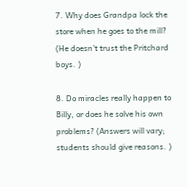7. Why does Grandpa lock the store when he goes to the mill? (He doesn't trust the Pritchard boys. )

8. Do miracles really happen to Billy, or does he solve his own problems? (Answers will vary; students should give reasons. )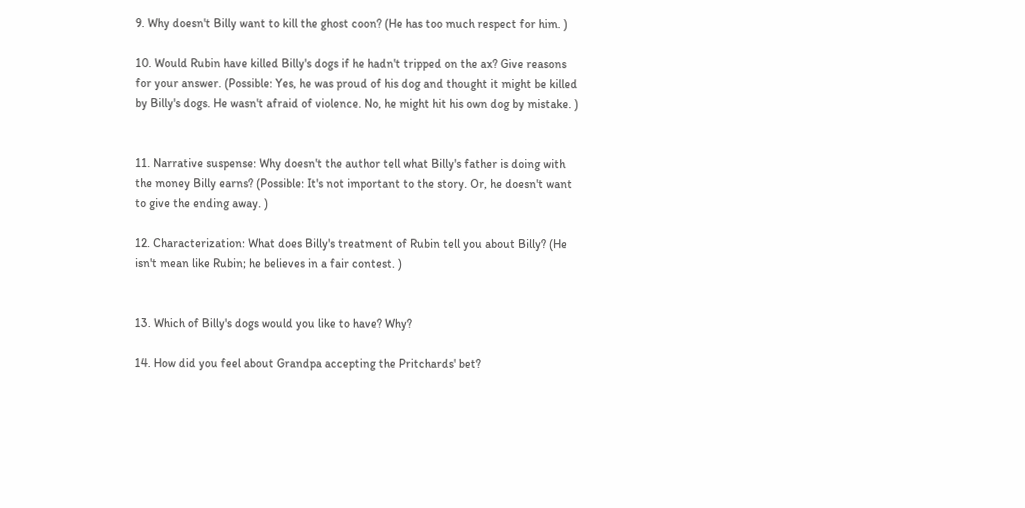9. Why doesn't Billy want to kill the ghost coon? (He has too much respect for him. )

10. Would Rubin have killed Billy's dogs if he hadn't tripped on the ax? Give reasons for your answer. (Possible: Yes, he was proud of his dog and thought it might be killed by Billy's dogs. He wasn't afraid of violence. No, he might hit his own dog by mistake. )


11. Narrative suspense: Why doesn't the author tell what Billy's father is doing with the money Billy earns? (Possible: It's not important to the story. Or, he doesn't want to give the ending away. )

12. Characterization: What does Billy's treatment of Rubin tell you about Billy? (He isn't mean like Rubin; he believes in a fair contest. )


13. Which of Billy's dogs would you like to have? Why?

14. How did you feel about Grandpa accepting the Pritchards' bet?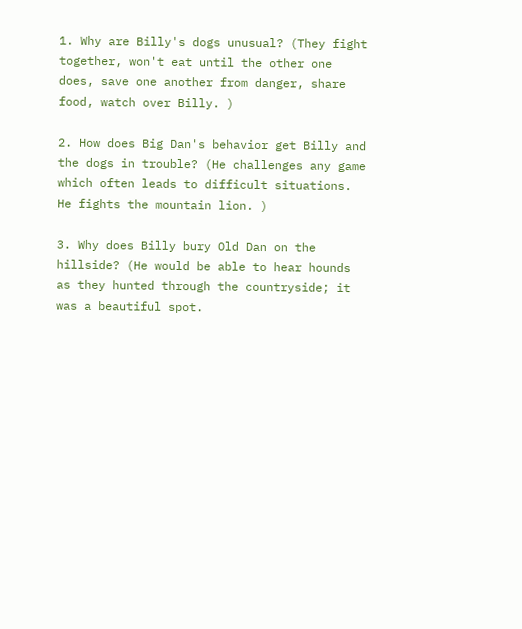1. Why are Billy's dogs unusual? (They fight together, won't eat until the other one does, save one another from danger, share food, watch over Billy. )

2. How does Big Dan's behavior get Billy and the dogs in trouble? (He challenges any game which often leads to difficult situations. He fights the mountain lion. )

3. Why does Billy bury Old Dan on the hillside? (He would be able to hear hounds as they hunted through the countryside; it was a beautiful spot.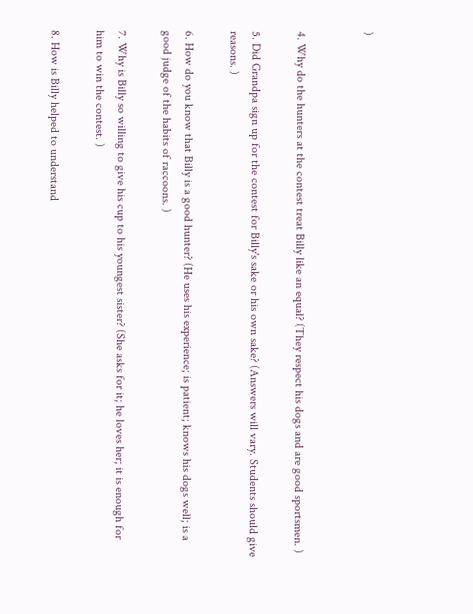)


4. Why do the hunters at the contest treat Billy like an equal? (They respect his dogs and are good sportsmen. )

5. Did Grandpa sign up for the contest for Billy's sake or his own sake? (Answers will vary. Students should give reasons. )

6. How do you know that Billy is a good hunter? (He uses his experience; is patient; knows his dogs well; is a good judge of the habits of raccoons. )

7. Why is Billy so willing to give his cup to his youngest sister? (She asks for it; he loves her; it is enough for him to win the contest. )

8. How is Billy helped to understand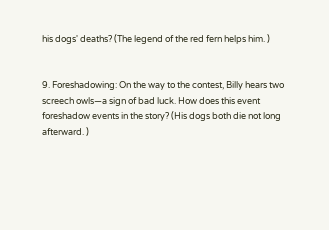his dogs' deaths? (The legend of the red fern helps him. )


9. Foreshadowing: On the way to the contest, Billy hears two screech owls—a sign of bad luck. How does this event foreshadow events in the story? (His dogs both die not long afterward. )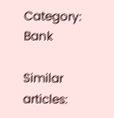Category: Bank

Similar articles: